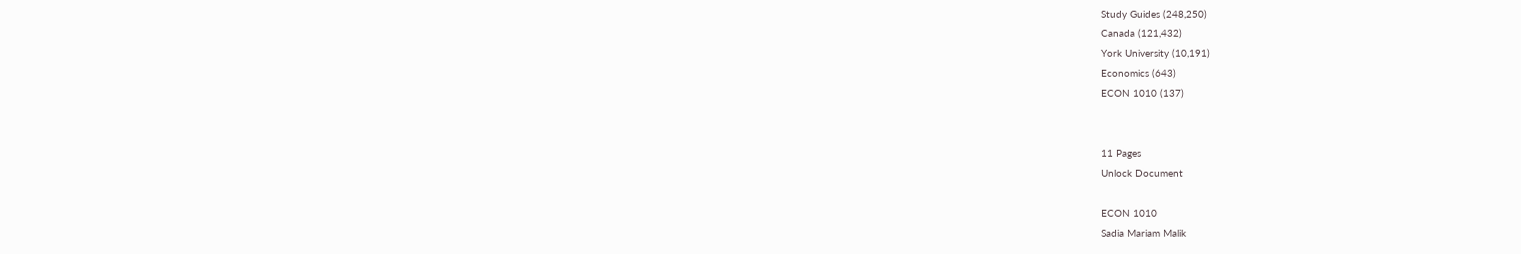Study Guides (248,250)
Canada (121,432)
York University (10,191)
Economics (643)
ECON 1010 (137)


11 Pages
Unlock Document

ECON 1010
Sadia Mariam Malik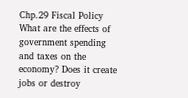Chp.29 Fiscal Policy What are the effects of government spending and taxes on the economy? Does it create jobs or destroy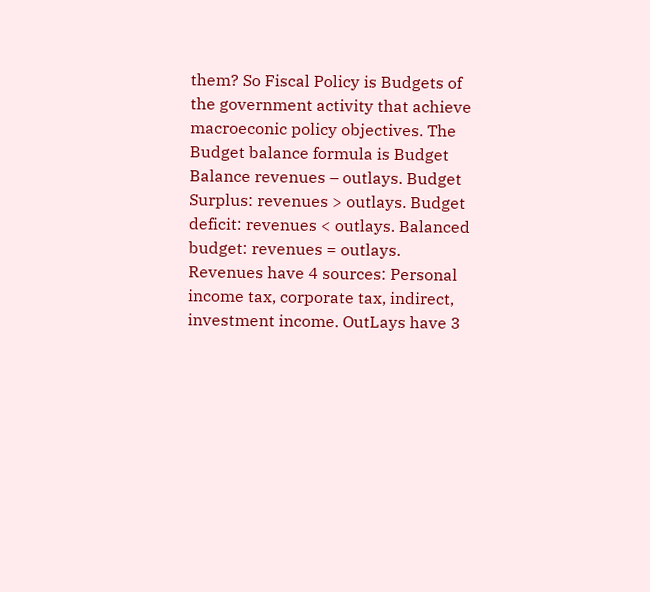them? So Fiscal Policy is Budgets of the government activity that achieve macroeconic policy objectives. The Budget balance formula is Budget Balance revenues – outlays. Budget Surplus: revenues > outlays. Budget deficit: revenues < outlays. Balanced budget: revenues = outlays. Revenues have 4 sources: Personal income tax, corporate tax, indirect, investment income. OutLays have 3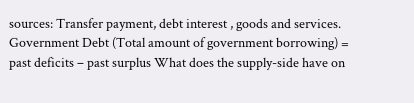sources: Transfer payment, debt interest , goods and services. Government Debt (Total amount of government borrowing) = past deficits – past surplus What does the supply-side have on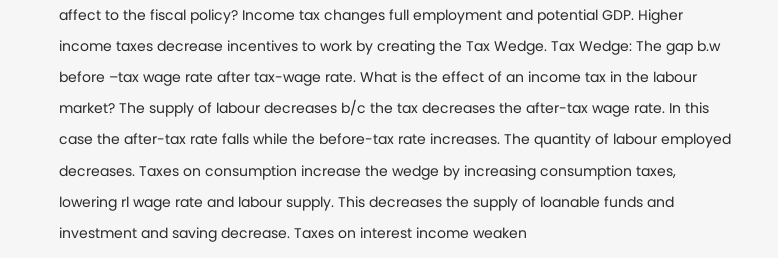affect to the fiscal policy? Income tax changes full employment and potential GDP. Higher income taxes decrease incentives to work by creating the Tax Wedge. Tax Wedge: The gap b.w before –tax wage rate after tax-wage rate. What is the effect of an income tax in the labour market? The supply of labour decreases b/c the tax decreases the after-tax wage rate. In this case the after-tax rate falls while the before-tax rate increases. The quantity of labour employed decreases. Taxes on consumption increase the wedge by increasing consumption taxes, lowering rl wage rate and labour supply. This decreases the supply of loanable funds and investment and saving decrease. Taxes on interest income weaken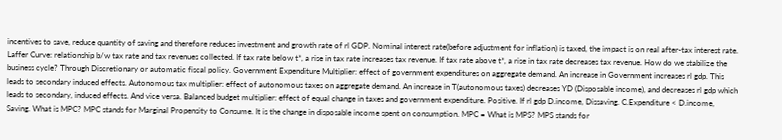incentives to save, reduce quantity of saving and therefore reduces investment and growth rate of rl GDP. Nominal interest rate(before adjustment for inflation) is taxed, the impact is on real after-tax interest rate. Laffer Curve: relationship b/w tax rate and tax revenues collected. If tax rate below t*, a rise in tax rate increases tax revenue. If tax rate above t*, a rise in tax rate decreases tax revenue. How do we stabilize the business cycle? Through Discretionary or automatic fiscal policy. Government Expenditure Multiplier: effect of government expenditures on aggregate demand. An increase in Government increases rl gdp. This leads to secondary induced effects. Autonomous tax multiplier: effect of autonomous taxes on aggregate demand. An increase in T(autonomous taxes) decreases YD (Disposable income), and decreases rl gdp which leads to secondary, induced effects. And vice versa. Balanced budget multiplier: effect of equal change in taxes and government expenditure. Positive. If rl gdp D.income, Dissaving. C.Expenditure < D.income, Saving. What is MPC? MPC stands for Marginal Propensity to Consume. It is the change in disposable income spent on consumption. MPC = What is MPS? MPS stands for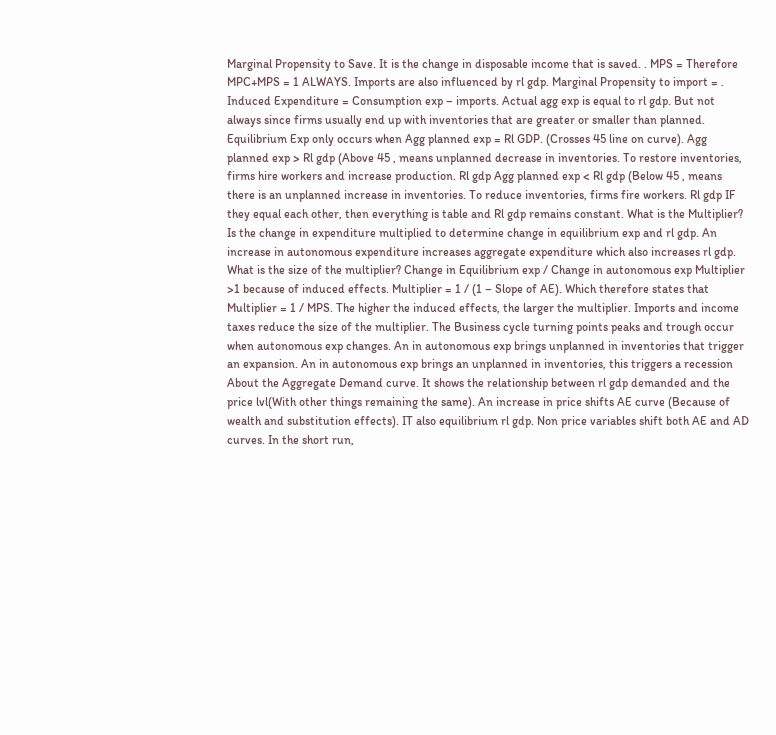Marginal Propensity to Save. It is the change in disposable income that is saved. . MPS = Therefore MPC+MPS = 1 ALWAYS. Imports are also influenced by rl gdp. Marginal Propensity to import = . Induced Expenditure = Consumption exp – imports. Actual agg exp is equal to rl gdp. But not always since firms usually end up with inventories that are greater or smaller than planned. Equilibrium Exp only occurs when Agg planned exp = Rl GDP. (Crosses 45 line on curve). Agg planned exp > Rl gdp (Above 45 , means unplanned decrease in inventories. To restore inventories, firms hire workers and increase production. Rl gdp Agg planned exp < Rl gdp (Below 45 , means there is an unplanned increase in inventories. To reduce inventories, firms fire workers. Rl gdp IF they equal each other, then everything is table and Rl gdp remains constant. What is the Multiplier? Is the change in expenditure multiplied to determine change in equilibrium exp and rl gdp. An increase in autonomous expenditure increases aggregate expenditure which also increases rl gdp. What is the size of the multiplier? Change in Equilibrium exp / Change in autonomous exp Multiplier >1 because of induced effects. Multiplier = 1 / (1 – Slope of AE). Which therefore states that Multiplier = 1 / MPS. The higher the induced effects, the larger the multiplier. Imports and income taxes reduce the size of the multiplier. The Business cycle turning points peaks and trough occur when autonomous exp changes. An in autonomous exp brings unplanned in inventories that trigger an expansion. An in autonomous exp brings an unplanned in inventories, this triggers a recession About the Aggregate Demand curve. It shows the relationship between rl gdp demanded and the price lvl(With other things remaining the same). An increase in price shifts AE curve (Because of wealth and substitution effects). IT also equilibrium rl gdp. Non price variables shift both AE and AD curves. In the short run,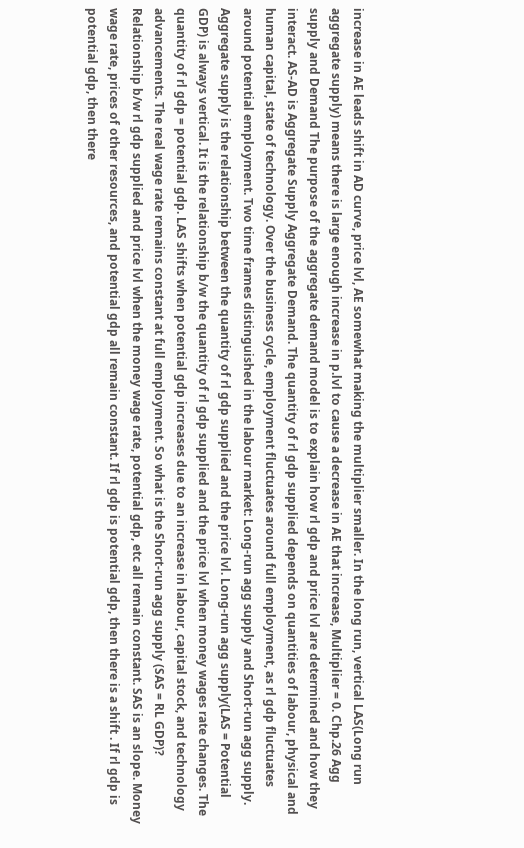increase in AE leads shift in AD curve, price lvl, AE somewhat making the multiplier smaller. In the long run, vertical LAS(Long run aggregate supply) means there is large enough increase in p.lvl to cause a decrease in AE that increase, Multiplier = 0. Chp.26 Agg supply and Demand The purpose of the aggregate demand model is to explain how rl gdp and price lvl are determined and how they interact. AS-AD is Aggregate Supply Aggregate Demand. The quantity of rl gdp supplied depends on quantities of labour, physical and human capital, state of technology. Over the business cycle, employment fluctuates around full employment, as rl gdp fluctuates around potential employment. Two time frames distinguished in the labour market: Long-run agg supply and Short-run agg supply. Aggregate supply is the relationship between the quantity of rl gdp supplied and the price lvl. Long-run agg supply(LAS = Potential GDP) is always vertical. It is the relationship b/w the quantity of rl gdp supplied and the price lvl when money wages rate changes. The quantity of rl gdp = potential gdp. LAS shifts when potential gdp increases due to an increase in labour, capital stock, and technology advancements. The real wage rate remains constant at full employment. So what is the Short-run agg supply (SAS = RL GDP)? Relationship b/w rl gdp supplied and price lvl when the money wage rate, potential gdp, etc all remain constant. SAS is an slope. Money wage rate, prices of other resources, and potential gdp all remain constant. If rl gdp is potential gdp, then there is a shift . If rl gdp is potential gdp, then there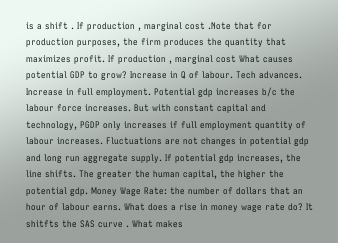is a shift . If production , marginal cost .Note that for production purposes, the firm produces the quantity that maximizes profit. If production , marginal cost What causes potential GDP to grow? Increase in Q of labour. Tech advances. Increase in full employment. Potential gdp increases b/c the labour force increases. But with constant capital and technology, PGDP only increases if full employment quantity of labour increases. Fluctuations are not changes in potential gdp and long run aggregate supply. If potential gdp increases, the line shifts. The greater the human capital, the higher the potential gdp. Money Wage Rate: the number of dollars that an hour of labour earns. What does a rise in money wage rate do? It shitfts the SAS curve . What makes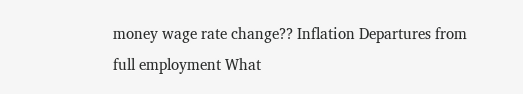money wage rate change?? Inflation Departures from full employment What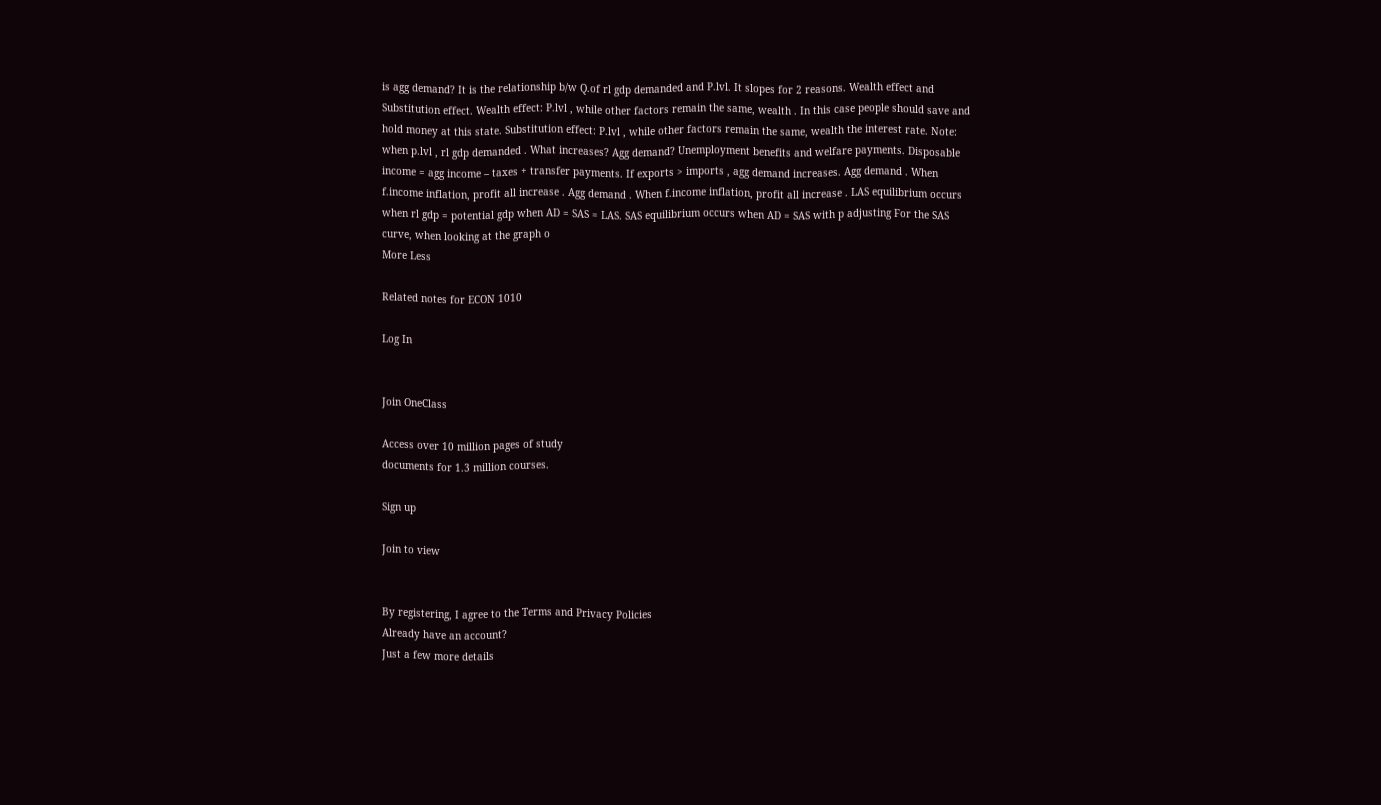is agg demand? It is the relationship b/w Q.of rl gdp demanded and P.lvl. It slopes for 2 reasons. Wealth effect and Substitution effect. Wealth effect: P.lvl , while other factors remain the same, wealth . In this case people should save and hold money at this state. Substitution effect: P.lvl , while other factors remain the same, wealth the interest rate. Note: when p.lvl , rl gdp demanded . What increases? Agg demand? Unemployment benefits and welfare payments. Disposable income = agg income – taxes + transfer payments. If exports > imports , agg demand increases. Agg demand . When f.income inflation, profit all increase . Agg demand . When f.income inflation, profit all increase . LAS equilibrium occurs when rl gdp = potential gdp when AD = SAS = LAS. SAS equilibrium occurs when AD = SAS with p adjusting For the SAS curve, when looking at the graph o
More Less

Related notes for ECON 1010

Log In


Join OneClass

Access over 10 million pages of study
documents for 1.3 million courses.

Sign up

Join to view


By registering, I agree to the Terms and Privacy Policies
Already have an account?
Just a few more details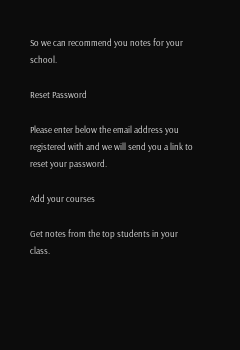So we can recommend you notes for your school.

Reset Password

Please enter below the email address you registered with and we will send you a link to reset your password.

Add your courses

Get notes from the top students in your class.